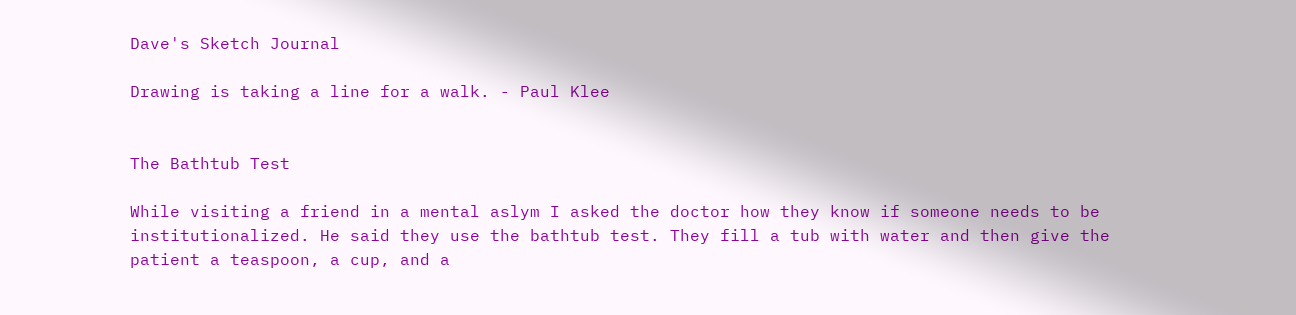Dave's Sketch Journal

Drawing is taking a line for a walk. - Paul Klee


The Bathtub Test

While visiting a friend in a mental aslym I asked the doctor how they know if someone needs to be institutionalized. He said they use the bathtub test. They fill a tub with water and then give the patient a teaspoon, a cup, and a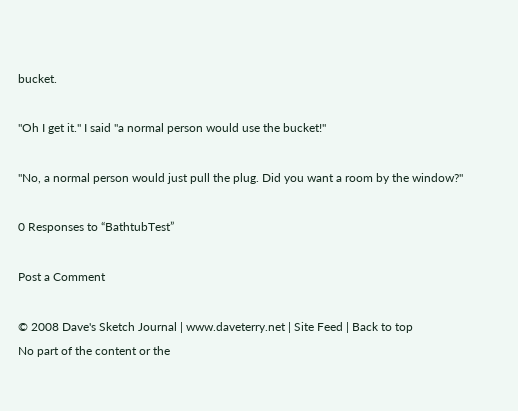bucket.

"Oh I get it." I said "a normal person would use the bucket!"

"No, a normal person would just pull the plug. Did you want a room by the window?"

0 Responses to “BathtubTest”

Post a Comment

© 2008 Dave's Sketch Journal | www.daveterry.net | Site Feed | Back to top
No part of the content or the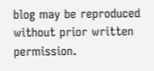blog may be reproduced without prior written permission.